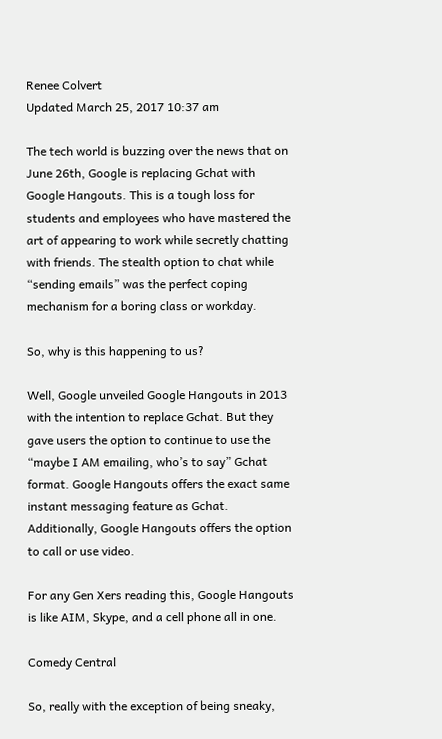Renee Colvert
Updated March 25, 2017 10:37 am

The tech world is buzzing over the news that on June 26th, Google is replacing Gchat with Google Hangouts. This is a tough loss for students and employees who have mastered the art of appearing to work while secretly chatting with friends. The stealth option to chat while “sending emails” was the perfect coping mechanism for a boring class or workday.

So, why is this happening to us?

Well, Google unveiled Google Hangouts in 2013 with the intention to replace Gchat. But they gave users the option to continue to use the “maybe I AM emailing, who’s to say” Gchat format. Google Hangouts offers the exact same instant messaging feature as Gchat. Additionally, Google Hangouts offers the option to call or use video.

For any Gen Xers reading this, Google Hangouts is like AIM, Skype, and a cell phone all in one.

Comedy Central

So, really with the exception of being sneaky,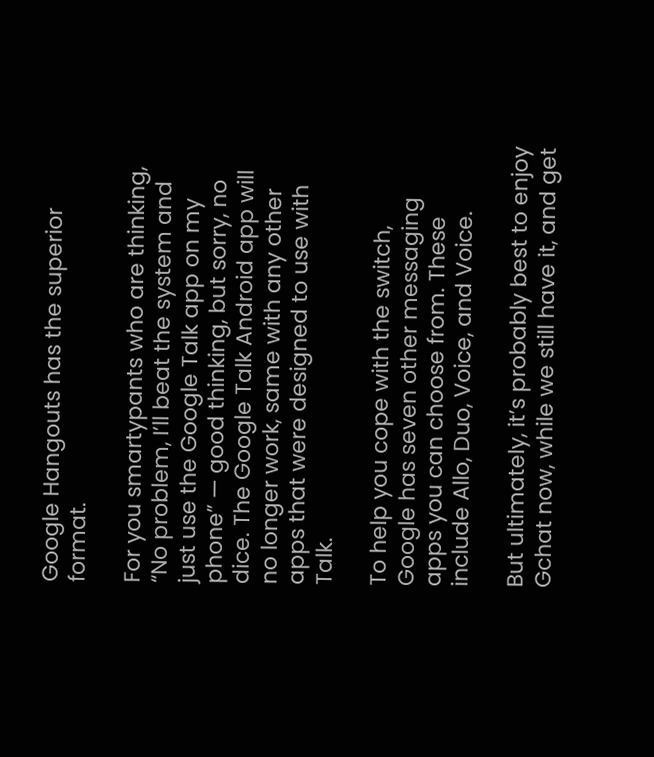Google Hangouts has the superior format.

For you smartypants who are thinking, “No problem, I’ll beat the system and just use the Google Talk app on my phone” — good thinking, but sorry, no dice. The Google Talk Android app will no longer work, same with any other apps that were designed to use with Talk.

To help you cope with the switch, Google has seven other messaging apps you can choose from. These include Allo, Duo, Voice, and Voice.

But ultimately, it’s probably best to enjoy Gchat now, while we still have it, and get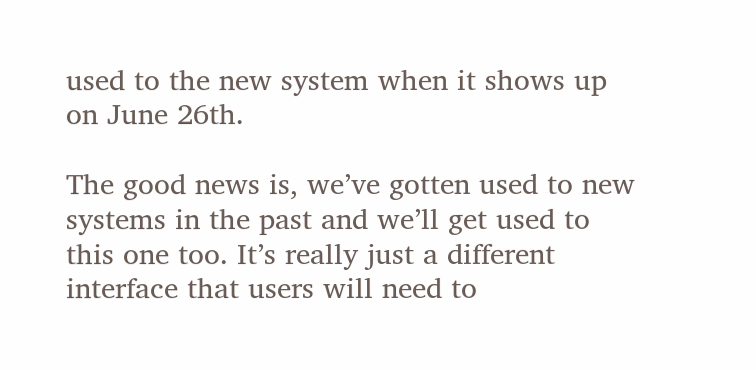used to the new system when it shows up on June 26th.

The good news is, we’ve gotten used to new systems in the past and we’ll get used to this one too. It’s really just a different interface that users will need to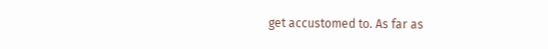get accustomed to. As far as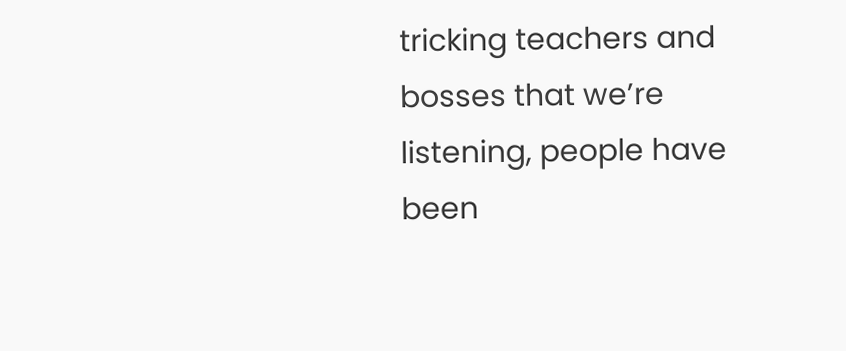tricking teachers and bosses that we’re listening, people have been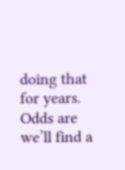doing that for years. Odds are we’ll find a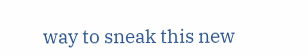way to sneak this new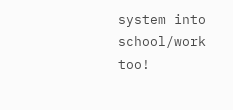system into school/work too!